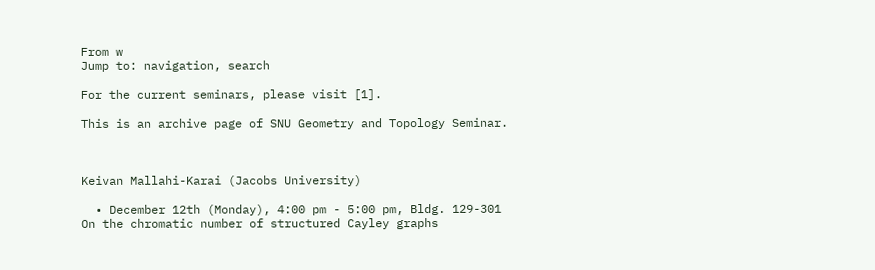From w
Jump to: navigation, search

For the current seminars, please visit [1].

This is an archive page of SNU Geometry and Topology Seminar.



Keivan Mallahi-Karai (Jacobs University)

  • December 12th (Monday), 4:00 pm - 5:00 pm, Bldg. 129-301
On the chromatic number of structured Cayley graphs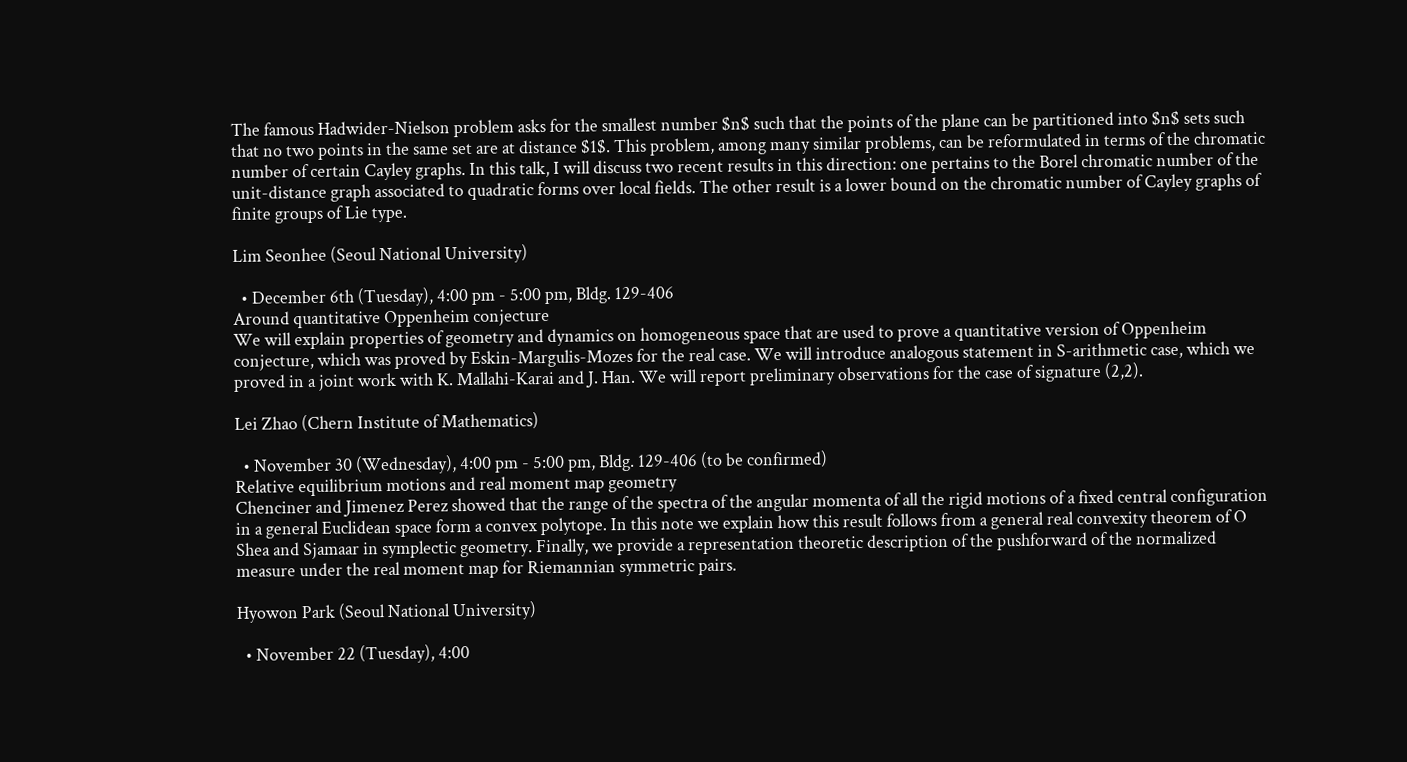The famous Hadwider-Nielson problem asks for the smallest number $n$ such that the points of the plane can be partitioned into $n$ sets such that no two points in the same set are at distance $1$. This problem, among many similar problems, can be reformulated in terms of the chromatic number of certain Cayley graphs. In this talk, I will discuss two recent results in this direction: one pertains to the Borel chromatic number of the unit-distance graph associated to quadratic forms over local fields. The other result is a lower bound on the chromatic number of Cayley graphs of finite groups of Lie type.

Lim Seonhee (Seoul National University)

  • December 6th (Tuesday), 4:00 pm - 5:00 pm, Bldg. 129-406
Around quantitative Oppenheim conjecture
We will explain properties of geometry and dynamics on homogeneous space that are used to prove a quantitative version of Oppenheim conjecture, which was proved by Eskin-Margulis-Mozes for the real case. We will introduce analogous statement in S-arithmetic case, which we proved in a joint work with K. Mallahi-Karai and J. Han. We will report preliminary observations for the case of signature (2,2).

Lei Zhao (Chern Institute of Mathematics)

  • November 30 (Wednesday), 4:00 pm - 5:00 pm, Bldg. 129-406 (to be confirmed)
Relative equilibrium motions and real moment map geometry
Chenciner and Jimenez Perez showed that the range of the spectra of the angular momenta of all the rigid motions of a fixed central configuration in a general Euclidean space form a convex polytope. In this note we explain how this result follows from a general real convexity theorem of O Shea and Sjamaar in symplectic geometry. Finally, we provide a representation theoretic description of the pushforward of the normalized measure under the real moment map for Riemannian symmetric pairs.

Hyowon Park (Seoul National University)

  • November 22 (Tuesday), 4:00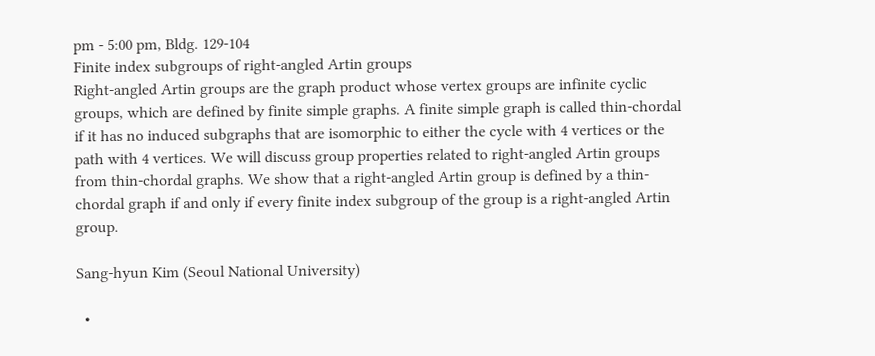pm - 5:00 pm, Bldg. 129-104
Finite index subgroups of right-angled Artin groups
Right-angled Artin groups are the graph product whose vertex groups are infinite cyclic groups, which are defined by finite simple graphs. A finite simple graph is called thin-chordal if it has no induced subgraphs that are isomorphic to either the cycle with 4 vertices or the path with 4 vertices. We will discuss group properties related to right-angled Artin groups from thin-chordal graphs. We show that a right-angled Artin group is defined by a thin-chordal graph if and only if every finite index subgroup of the group is a right-angled Artin group.

Sang-hyun Kim (Seoul National University)

  •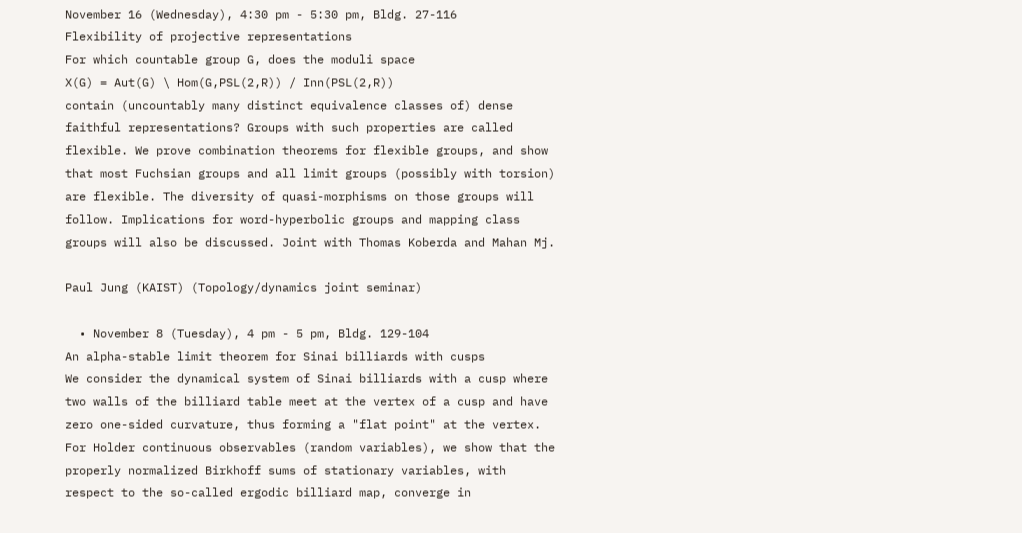November 16 (Wednesday), 4:30 pm - 5:30 pm, Bldg. 27-116
Flexibility of projective representations
For which countable group G, does the moduli space
X(G) = Aut(G) \ Hom(G,PSL(2,R)) / Inn(PSL(2,R))
contain (uncountably many distinct equivalence classes of) dense faithful representations? Groups with such properties are called flexible. We prove combination theorems for flexible groups, and show that most Fuchsian groups and all limit groups (possibly with torsion) are flexible. The diversity of quasi-morphisms on those groups will follow. Implications for word-hyperbolic groups and mapping class groups will also be discussed. Joint with Thomas Koberda and Mahan Mj.

Paul Jung (KAIST) (Topology/dynamics joint seminar)

  • November 8 (Tuesday), 4 pm - 5 pm, Bldg. 129-104
An alpha-stable limit theorem for Sinai billiards with cusps
We consider the dynamical system of Sinai billiards with a cusp where two walls of the billiard table meet at the vertex of a cusp and have zero one-sided curvature, thus forming a "flat point" at the vertex. For Holder continuous observables (random variables), we show that the properly normalized Birkhoff sums of stationary variables, with respect to the so-called ergodic billiard map, converge in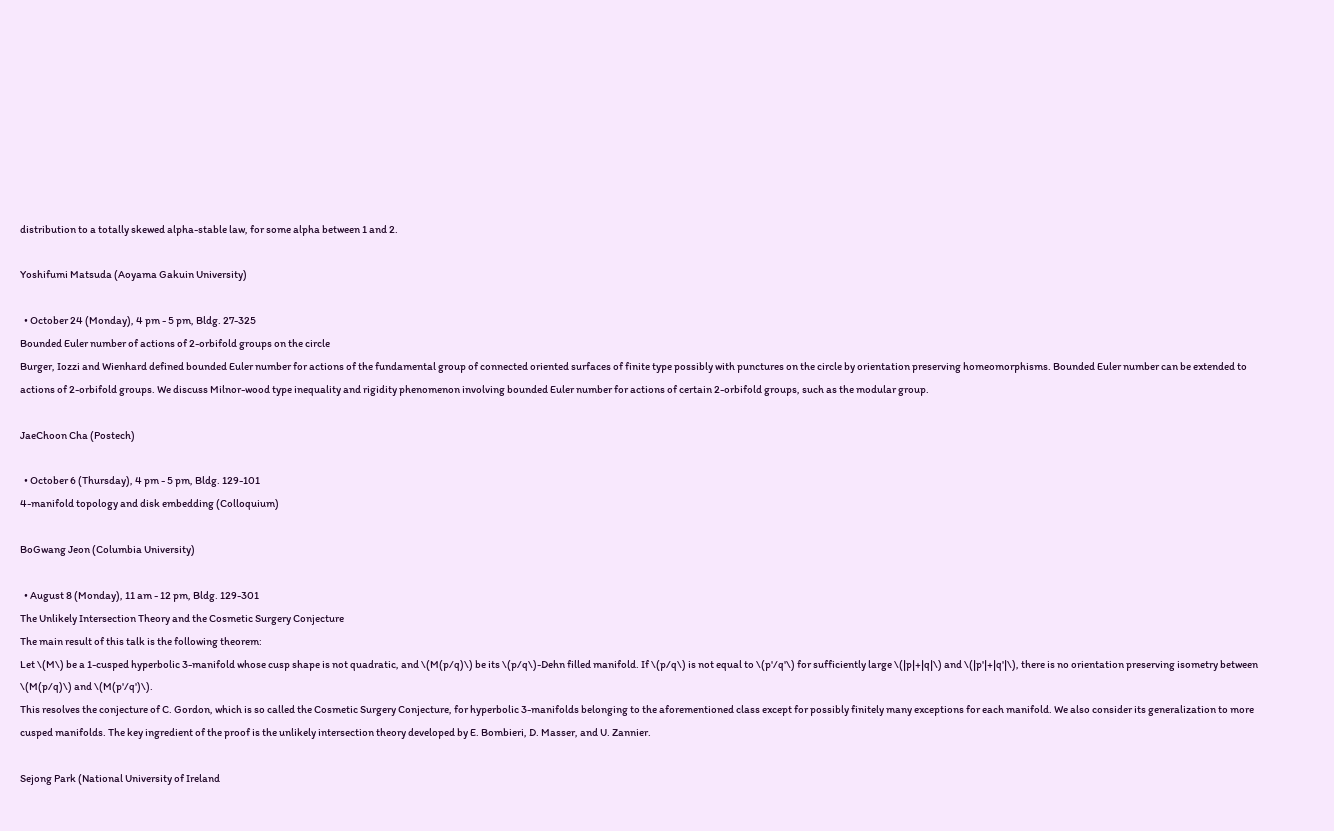distribution to a totally skewed alpha-stable law, for some alpha between 1 and 2.

Yoshifumi Matsuda (Aoyama Gakuin University)

  • October 24 (Monday), 4 pm - 5 pm, Bldg. 27-325
Bounded Euler number of actions of 2-orbifold groups on the circle
Burger, Iozzi and Wienhard defined bounded Euler number for actions of the fundamental group of connected oriented surfaces of finite type possibly with punctures on the circle by orientation preserving homeomorphisms. Bounded Euler number can be extended to actions of 2-orbifold groups. We discuss Milnor-wood type inequality and rigidity phenomenon involving bounded Euler number for actions of certain 2-orbifold groups, such as the modular group.

JaeChoon Cha (Postech)

  • October 6 (Thursday), 4 pm - 5 pm, Bldg. 129-101
4-manifold topology and disk embedding (Colloquium)

BoGwang Jeon (Columbia University)

  • August 8 (Monday), 11 am - 12 pm, Bldg. 129-301
The Unlikely Intersection Theory and the Cosmetic Surgery Conjecture
The main result of this talk is the following theorem:
Let \(M\) be a 1-cusped hyperbolic 3-manifold whose cusp shape is not quadratic, and \(M(p/q)\) be its \(p/q\)-Dehn filled manifold. If \(p/q\) is not equal to \(p'/q'\) for sufficiently large \(|p|+|q|\) and \(|p'|+|q'|\), there is no orientation preserving isometry between \(M(p/q)\) and \(M(p'/q')\).
This resolves the conjecture of C. Gordon, which is so called the Cosmetic Surgery Conjecture, for hyperbolic 3-manifolds belonging to the aforementioned class except for possibly finitely many exceptions for each manifold. We also consider its generalization to more cusped manifolds. The key ingredient of the proof is the unlikely intersection theory developed by E. Bombieri, D. Masser, and U. Zannier.

Sejong Park (National University of Ireland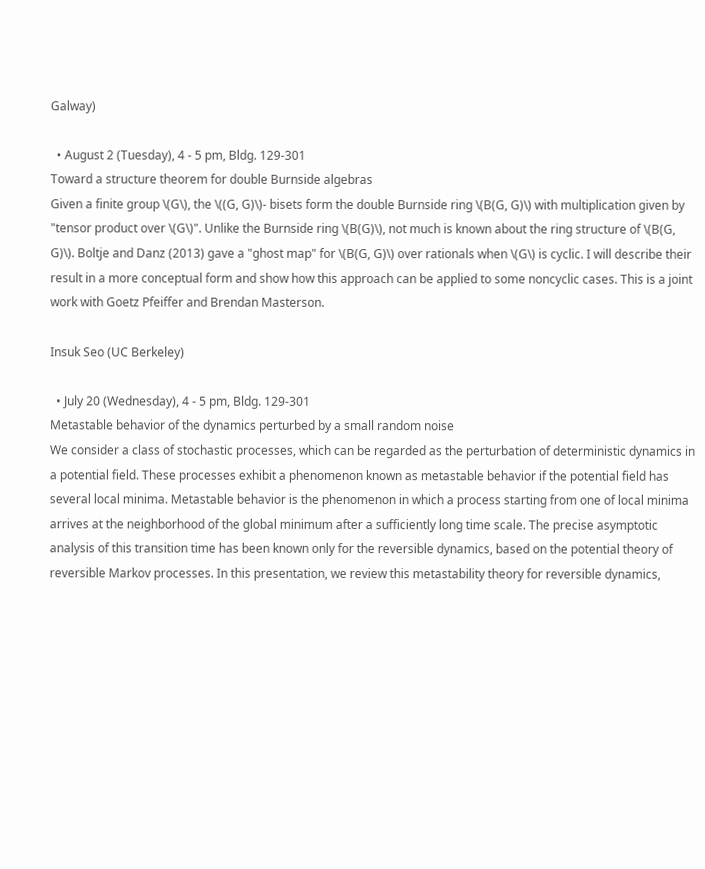Galway)

  • August 2 (Tuesday), 4 - 5 pm, Bldg. 129-301
Toward a structure theorem for double Burnside algebras
Given a finite group \(G\), the \((G, G)\)- bisets form the double Burnside ring \(B(G, G)\) with multiplication given by "tensor product over \(G\)". Unlike the Burnside ring \(B(G)\), not much is known about the ring structure of \(B(G, G)\). Boltje and Danz (2013) gave a "ghost map" for \(B(G, G)\) over rationals when \(G\) is cyclic. I will describe their result in a more conceptual form and show how this approach can be applied to some noncyclic cases. This is a joint work with Goetz Pfeiffer and Brendan Masterson.

Insuk Seo (UC Berkeley)

  • July 20 (Wednesday), 4 - 5 pm, Bldg. 129-301
Metastable behavior of the dynamics perturbed by a small random noise
We consider a class of stochastic processes, which can be regarded as the perturbation of deterministic dynamics in a potential field. These processes exhibit a phenomenon known as metastable behavior if the potential field has several local minima. Metastable behavior is the phenomenon in which a process starting from one of local minima arrives at the neighborhood of the global minimum after a sufficiently long time scale. The precise asymptotic analysis of this transition time has been known only for the reversible dynamics, based on the potential theory of reversible Markov processes. In this presentation, we review this metastability theory for reversible dynamics,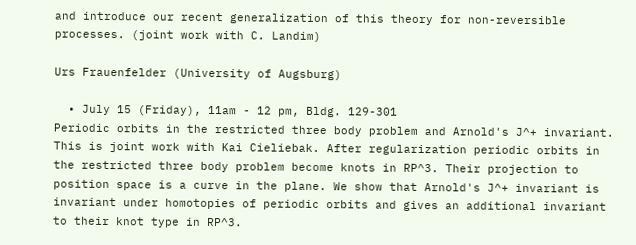and introduce our recent generalization of this theory for non-reversible processes. (joint work with C. Landim)

Urs Frauenfelder (University of Augsburg)

  • July 15 (Friday), 11am - 12 pm, Bldg. 129-301
Periodic orbits in the restricted three body problem and Arnold's J^+ invariant.
This is joint work with Kai Cieliebak. After regularization periodic orbits in the restricted three body problem become knots in RP^3. Their projection to position space is a curve in the plane. We show that Arnold's J^+ invariant is invariant under homotopies of periodic orbits and gives an additional invariant to their knot type in RP^3.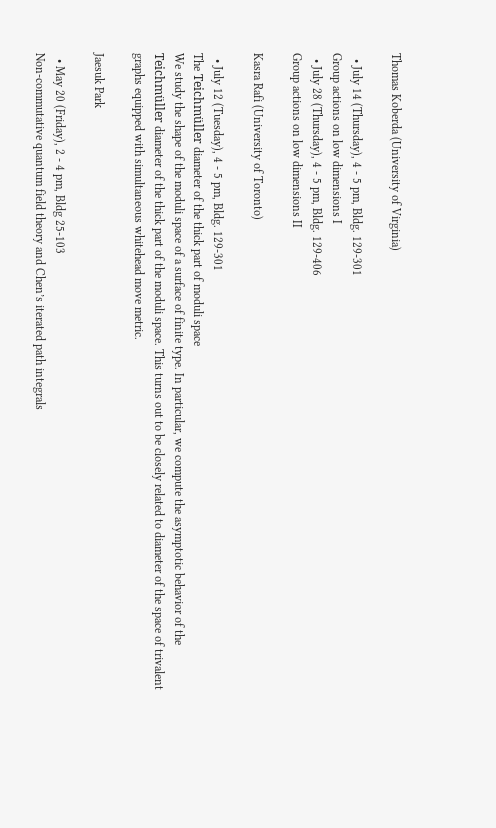Thomas Koberda (University of Virginia)

  • July 14 (Thursday), 4 - 5 pm, Bldg. 129-301
Group actions on low dimensions I
  • July 28 (Thursday), 4 - 5 pm, Bldg. 129-406
Group actions on low dimensions II

Kasra Rafi (University of Toronto)

  • July 12 (Tuesday), 4 - 5 pm, Bldg. 129-301
The Teichmüller diameter of the thick part of moduli space
We study the shape of the moduli space of a surface of finite type. In particular, we compute the asymptotic behavior of the Teichmüller diameter of the thick part of the moduli space. This turns out to be closely related to diameter of the space of trivalent graphs equipped with simultaneous whitehead move metric.

Jaesuk Park

  • May 20 (Friday), 2 - 4 pm, Bldg 25-103
Non-commutative quantum field theory and Chen’s iterated path integrals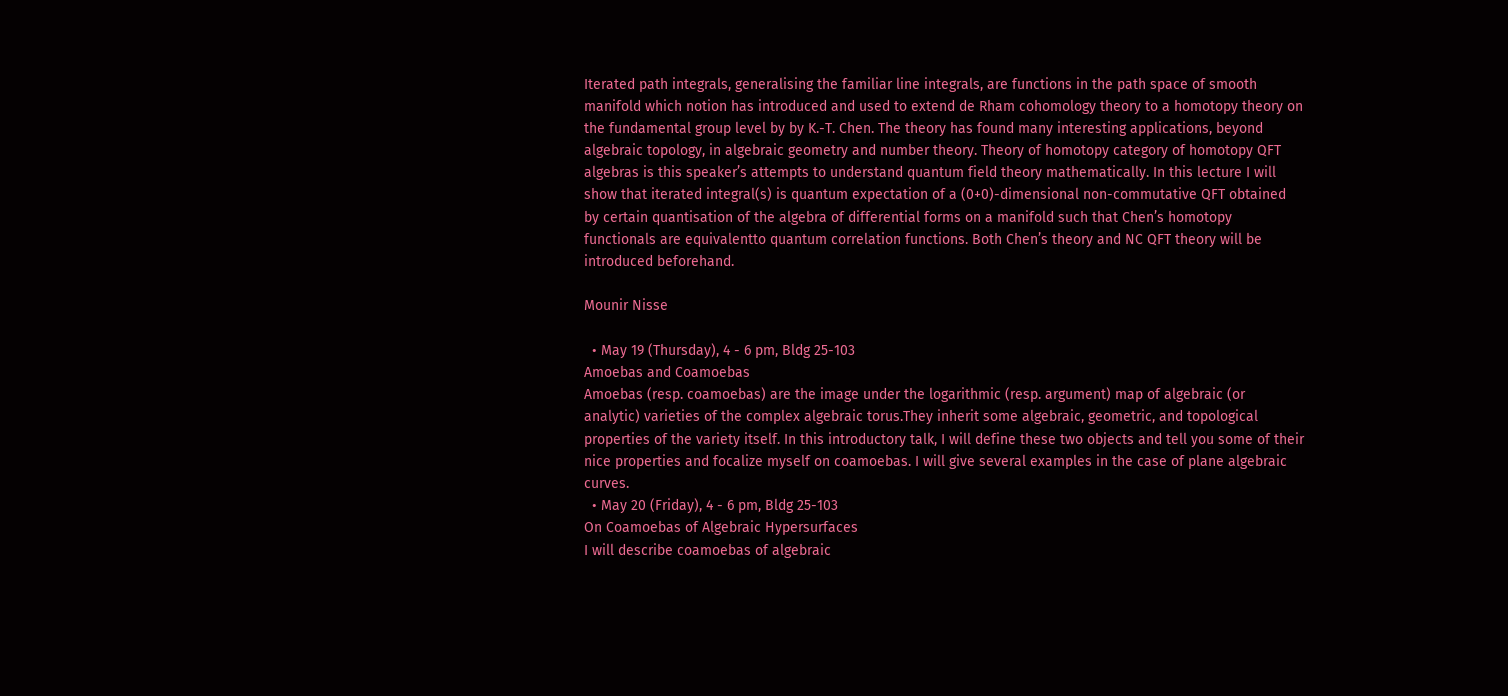Iterated path integrals, generalising the familiar line integrals, are functions in the path space of smooth manifold which notion has introduced and used to extend de Rham cohomology theory to a homotopy theory on the fundamental group level by by K.-T. Chen. The theory has found many interesting applications, beyond algebraic topology, in algebraic geometry and number theory. Theory of homotopy category of homotopy QFT algebras is this speaker’s attempts to understand quantum field theory mathematically. In this lecture I will show that iterated integral(s) is quantum expectation of a (0+0)-dimensional non-commutative QFT obtained by certain quantisation of the algebra of differential forms on a manifold such that Chen’s homotopy functionals are equivalentto quantum correlation functions. Both Chen’s theory and NC QFT theory will be introduced beforehand.

Mounir Nisse

  • May 19 (Thursday), 4 - 6 pm, Bldg 25-103
Amoebas and Coamoebas
Amoebas (resp. coamoebas) are the image under the logarithmic (resp. argument) map of algebraic (or analytic) varieties of the complex algebraic torus.They inherit some algebraic, geometric, and topological properties of the variety itself. In this introductory talk, I will define these two objects and tell you some of their nice properties and focalize myself on coamoebas. I will give several examples in the case of plane algebraic curves.
  • May 20 (Friday), 4 - 6 pm, Bldg 25-103
On Coamoebas of Algebraic Hypersurfaces
I will describe coamoebas of algebraic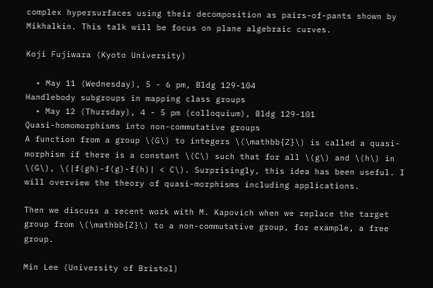complex hypersurfaces using their decomposition as pairs-of-pants shown by Mikhalkin. This talk will be focus on plane algebraic curves.

Koji Fujiwara (Kyoto University)

  • May 11 (Wednesday), 5 - 6 pm, Bldg 129-104
Handlebody subgroups in mapping class groups
  • May 12 (Thursday), 4 - 5 pm (colloquium), Bldg 129-101
Quasi-homomorphisms into non-commutative groups
A function from a group \(G\) to integers \(\mathbb{Z}\) is called a quasi-morphism if there is a constant \(C\) such that for all \(g\) and \(h\) in \(G\), \(|f(gh)-f(g)-f(h)| < C\). Surprisingly, this idea has been useful. I will overview the theory of quasi-morphisms including applications.

Then we discuss a recent work with M. Kapovich when we replace the target group from \(\mathbb{Z}\) to a non-commutative group, for example, a free group.

Min Lee (University of Bristol)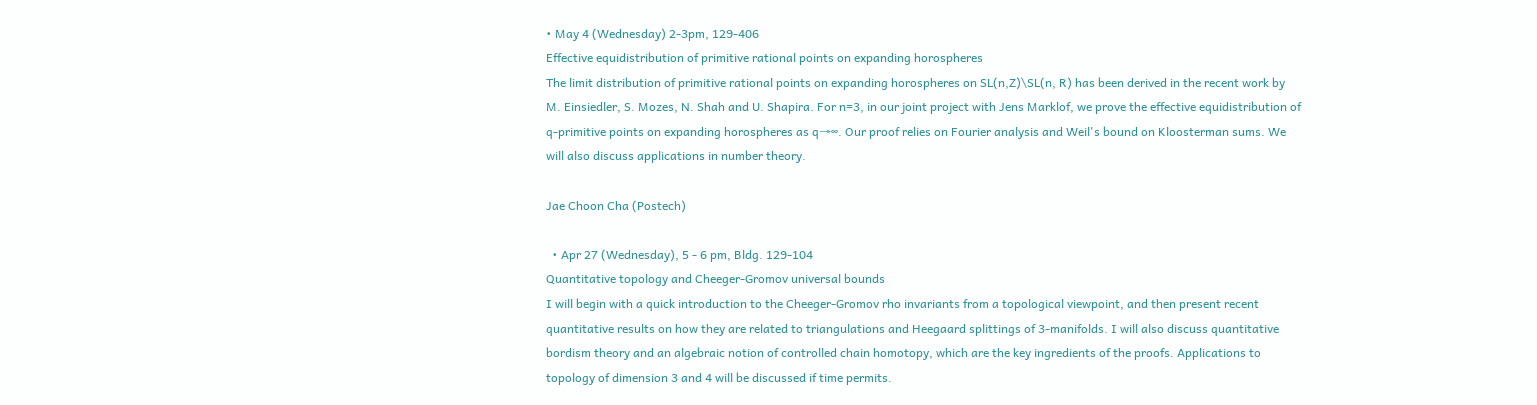• May 4 (Wednesday) 2-3pm, 129-406
Effective equidistribution of primitive rational points on expanding horospheres
The limit distribution of primitive rational points on expanding horospheres on SL(n,Z)\SL(n, R) has been derived in the recent work by M. Einsiedler, S. Mozes, N. Shah and U. Shapira. For n=3, in our joint project with Jens Marklof, we prove the effective equidistribution of q-primitive points on expanding horospheres as q→∞. Our proof relies on Fourier analysis and Weil's bound on Kloosterman sums. We will also discuss applications in number theory.

Jae Choon Cha (Postech)

  • Apr 27 (Wednesday), 5 - 6 pm, Bldg. 129-104
Quantitative topology and Cheeger-Gromov universal bounds
I will begin with a quick introduction to the Cheeger-Gromov rho invariants from a topological viewpoint, and then present recent quantitative results on how they are related to triangulations and Heegaard splittings of 3-manifolds. I will also discuss quantitative bordism theory and an algebraic notion of controlled chain homotopy, which are the key ingredients of the proofs. Applications to topology of dimension 3 and 4 will be discussed if time permits.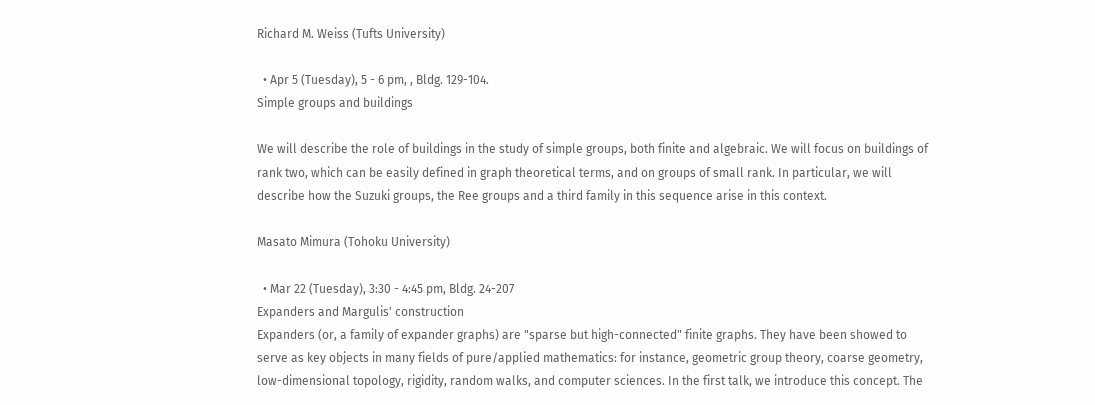Richard M. Weiss (Tufts University)

  • Apr 5 (Tuesday), 5 - 6 pm, , Bldg. 129-104.
Simple groups and buildings

We will describe the role of buildings in the study of simple groups, both finite and algebraic. We will focus on buildings of rank two, which can be easily defined in graph theoretical terms, and on groups of small rank. In particular, we will describe how the Suzuki groups, the Ree groups and a third family in this sequence arise in this context.

Masato Mimura (Tohoku University)

  • Mar 22 (Tuesday), 3:30 - 4:45 pm, Bldg. 24-207
Expanders and Margulis' construction
Expanders (or, a family of expander graphs) are "sparse but high-connected" finite graphs. They have been showed to serve as key objects in many fields of pure/applied mathematics: for instance, geometric group theory, coarse geometry, low-dimensional topology, rigidity, random walks, and computer sciences. In the first talk, we introduce this concept. The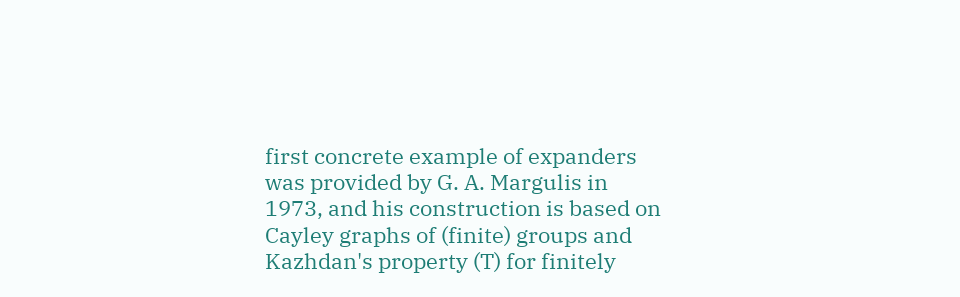first concrete example of expanders was provided by G. A. Margulis in 1973, and his construction is based on Cayley graphs of (finite) groups and Kazhdan's property (T) for finitely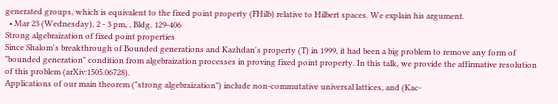generated groups, which is equivalent to the fixed point property (FHilb) relative to Hilbert spaces. We explain his argument.
  • Mar 23 (Wednesday), 2 - 3 pm, , Bldg. 129-406
Strong algebraization of fixed point properties
Since Shalom's breakthrough of Bounded generations and Kazhdan's property (T) in 1999, it had been a big problem to remove any form of "bounded generation" condition from algebraization processes in proving fixed point property. In this talk, we provide the affirmative resolution of this problem (arXiv:1505.06728).
Applications of our main theorem ("strong algebraization") include non-commutative universal lattices, and (Kac-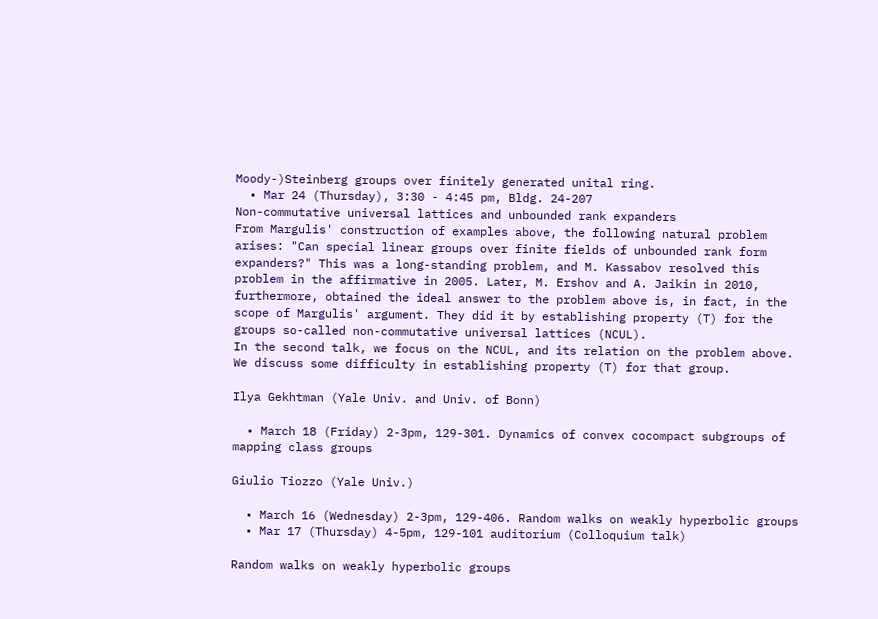Moody-)Steinberg groups over finitely generated unital ring.
  • Mar 24 (Thursday), 3:30 - 4:45 pm, Bldg. 24-207
Non-commutative universal lattices and unbounded rank expanders
From Margulis' construction of examples above, the following natural problem arises: "Can special linear groups over finite fields of unbounded rank form expanders?" This was a long-standing problem, and M. Kassabov resolved this problem in the affirmative in 2005. Later, M. Ershov and A. Jaikin in 2010, furthermore, obtained the ideal answer to the problem above is, in fact, in the scope of Margulis' argument. They did it by establishing property (T) for the groups so-called non-commutative universal lattices (NCUL).
In the second talk, we focus on the NCUL, and its relation on the problem above. We discuss some difficulty in establishing property (T) for that group.

Ilya Gekhtman (Yale Univ. and Univ. of Bonn)

  • March 18 (Friday) 2-3pm, 129-301. Dynamics of convex cocompact subgroups of mapping class groups

Giulio Tiozzo (Yale Univ.)

  • March 16 (Wednesday) 2-3pm, 129-406. Random walks on weakly hyperbolic groups
  • Mar 17 (Thursday) 4-5pm, 129-101 auditorium (Colloquium talk)

Random walks on weakly hyperbolic groups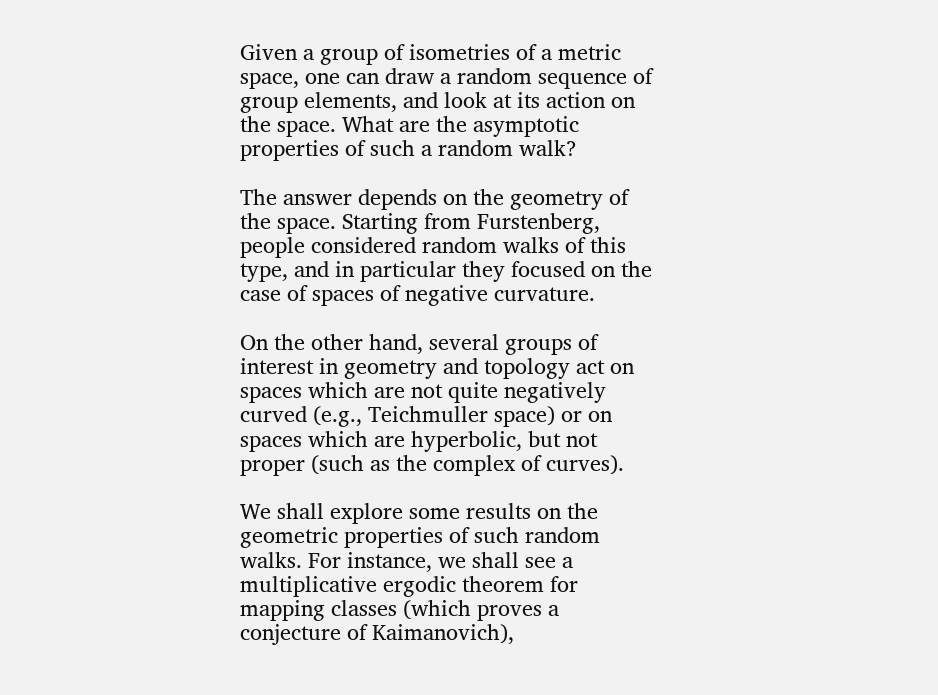Given a group of isometries of a metric space, one can draw a random sequence of group elements, and look at its action on the space. What are the asymptotic properties of such a random walk?

The answer depends on the geometry of the space. Starting from Furstenberg, people considered random walks of this type, and in particular they focused on the case of spaces of negative curvature.

On the other hand, several groups of interest in geometry and topology act on spaces which are not quite negatively curved (e.g., Teichmuller space) or on spaces which are hyperbolic, but not proper (such as the complex of curves).

We shall explore some results on the geometric properties of such random walks. For instance, we shall see a multiplicative ergodic theorem for mapping classes (which proves a conjecture of Kaimanovich),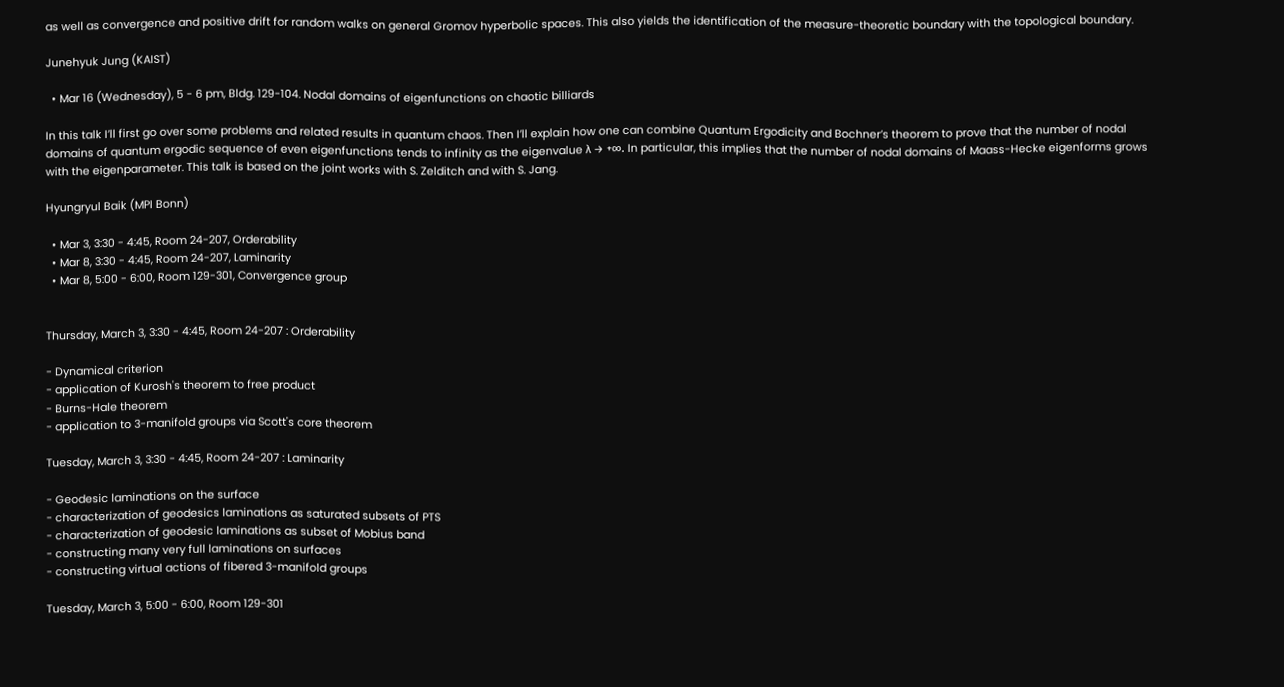as well as convergence and positive drift for random walks on general Gromov hyperbolic spaces. This also yields the identification of the measure-theoretic boundary with the topological boundary.

Junehyuk Jung (KAIST)

  • Mar 16 (Wednesday), 5 - 6 pm, Bldg. 129-104. Nodal domains of eigenfunctions on chaotic billiards

In this talk I’ll first go over some problems and related results in quantum chaos. Then I’ll explain how one can combine Quantum Ergodicity and Bochner’s theorem to prove that the number of nodal domains of quantum ergodic sequence of even eigenfunctions tends to infinity as the eigenvalue λ → +∞. In particular, this implies that the number of nodal domains of Maass-Hecke eigenforms grows with the eigenparameter. This talk is based on the joint works with S. Zelditch and with S. Jang.

Hyungryul Baik (MPI Bonn)

  • Mar 3, 3:30 - 4:45, Room 24-207, Orderability
  • Mar 8, 3:30 - 4:45, Room 24-207, Laminarity
  • Mar 8, 5:00 - 6:00, Room 129-301, Convergence group


Thursday, March 3, 3:30 - 4:45, Room 24-207 : Orderability

- Dynamical criterion
- application of Kurosh's theorem to free product
- Burns-Hale theorem
- application to 3-manifold groups via Scott's core theorem

Tuesday, March 3, 3:30 - 4:45, Room 24-207 : Laminarity

- Geodesic laminations on the surface
- characterization of geodesics laminations as saturated subsets of PTS
- characterization of geodesic laminations as subset of Mobius band
- constructing many very full laminations on surfaces
- constructing virtual actions of fibered 3-manifold groups

Tuesday, March 3, 5:00 - 6:00, Room 129-301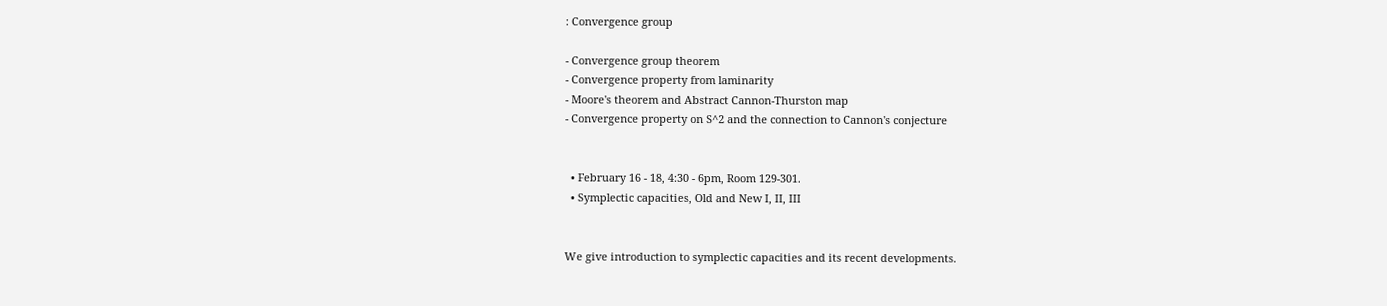: Convergence group

- Convergence group theorem
- Convergence property from laminarity
- Moore's theorem and Abstract Cannon-Thurston map
- Convergence property on S^2 and the connection to Cannon's conjecture


  • February 16 - 18, 4:30 - 6pm, Room 129-301.
  • Symplectic capacities, Old and New I, II, III


We give introduction to symplectic capacities and its recent developments.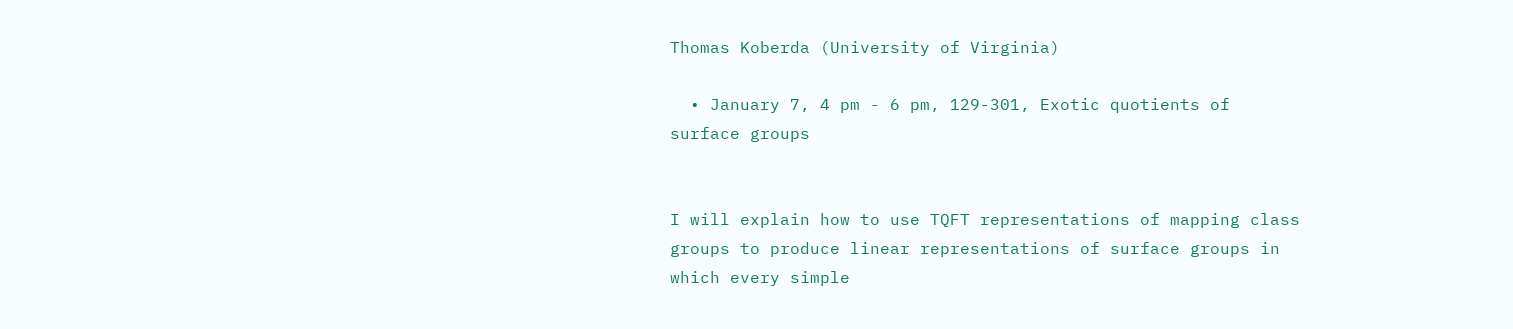Thomas Koberda (University of Virginia)

  • January 7, 4 pm - 6 pm, 129-301, Exotic quotients of surface groups


I will explain how to use TQFT representations of mapping class groups to produce linear representations of surface groups in which every simple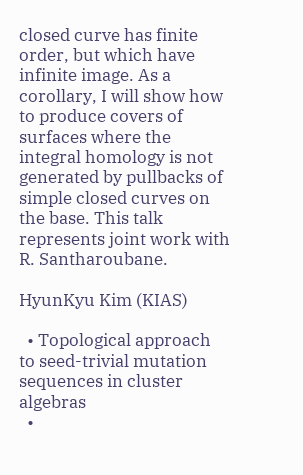closed curve has finite order, but which have infinite image. As a corollary, I will show how to produce covers of surfaces where the integral homology is not generated by pullbacks of simple closed curves on the base. This talk represents joint work with R. Santharoubane.

HyunKyu Kim (KIAS)

  • Topological approach to seed-trivial mutation sequences in cluster algebras
  •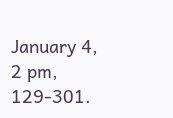January 4, 2 pm, 129-301.